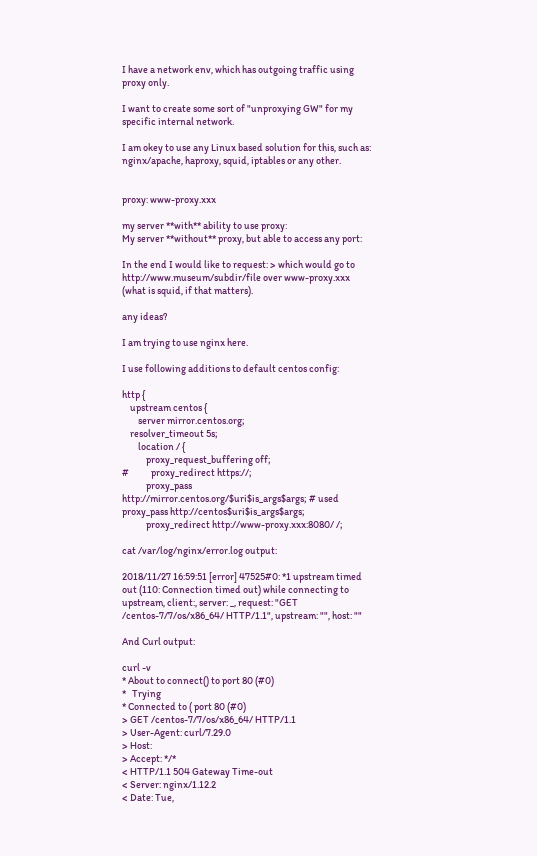I have a network env, which has outgoing traffic using proxy only.

I want to create some sort of "unproxying GW" for my specific internal network.

I am okey to use any Linux based solution for this, such as: nginx/apache, haproxy, squid, iptables or any other.


proxy: www-proxy.xxx

my server **with** ability to use proxy:
My server **without** proxy, but able to access any port:

In the end I would like to request: > which would go to http://www.museum/subdir/file over www-proxy.xxx (what is squid, if that matters).

any ideas?

I am trying to use nginx here.

I use following additions to default centos config:

http {
    upstream centos {
        server mirror.centos.org;
    resolver_timeout 5s;
        location / {
            proxy_request_buffering off;
#           proxy_redirect https://;
            proxy_pass http://mirror.centos.org/$uri$is_args$args; # used proxy_pass http://centos$uri$is_args$args;
            proxy_redirect http://www-proxy.xxx:8080/ /;

cat /var/log/nginx/error.log output:

2018/11/27 16:59:51 [error] 47525#0: *1 upstream timed out (110: Connection timed out) while connecting to upstream, client:, server: _, request: "GET /centos-7/7/os/x86_64/ HTTP/1.1", upstream: "", host: ""

And Curl output:

curl -v
* About to connect() to port 80 (#0)
*   Trying
* Connected to ( port 80 (#0)
> GET /centos-7/7/os/x86_64/ HTTP/1.1
> User-Agent: curl/7.29.0
> Host:
> Accept: */*
< HTTP/1.1 504 Gateway Time-out
< Server: nginx/1.12.2
< Date: Tue,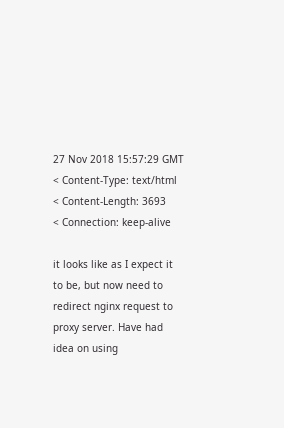27 Nov 2018 15:57:29 GMT
< Content-Type: text/html
< Content-Length: 3693
< Connection: keep-alive

it looks like as I expect it to be, but now need to redirect nginx request to proxy server. Have had idea on using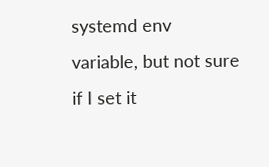systemd env variable, but not sure if I set it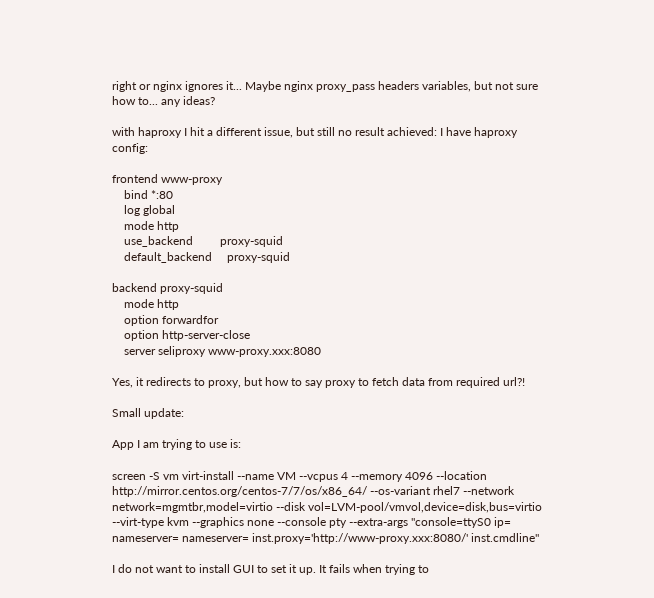right or nginx ignores it... Maybe nginx proxy_pass headers variables, but not sure how to... any ideas?

with haproxy I hit a different issue, but still no result achieved: I have haproxy config:

frontend www-proxy
    bind *:80
    log global
    mode http
    use_backend         proxy-squid
    default_backend     proxy-squid

backend proxy-squid
    mode http
    option forwardfor
    option http-server-close
    server seliproxy www-proxy.xxx:8080

Yes, it redirects to proxy, but how to say proxy to fetch data from required url?!

Small update:

App I am trying to use is:

screen -S vm virt-install --name VM --vcpus 4 --memory 4096 --location http://mirror.centos.org/centos-7/7/os/x86_64/ --os-variant rhel7 --network network=mgmtbr,model=virtio --disk vol=LVM-pool/vmvol,device=disk,bus=virtio --virt-type kvm --graphics none --console pty --extra-args "console=ttyS0 ip= nameserver= nameserver= inst.proxy='http://www-proxy.xxx:8080/' inst.cmdline"

I do not want to install GUI to set it up. It fails when trying to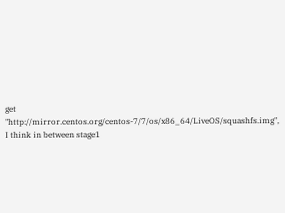get "http://mirror.centos.org/centos-7/7/os/x86_64/LiveOS/squashfs.img", I think in between stage1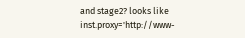and stage2? looks like inst.proxy='http://www-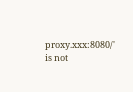proxy.xxx:8080/' is not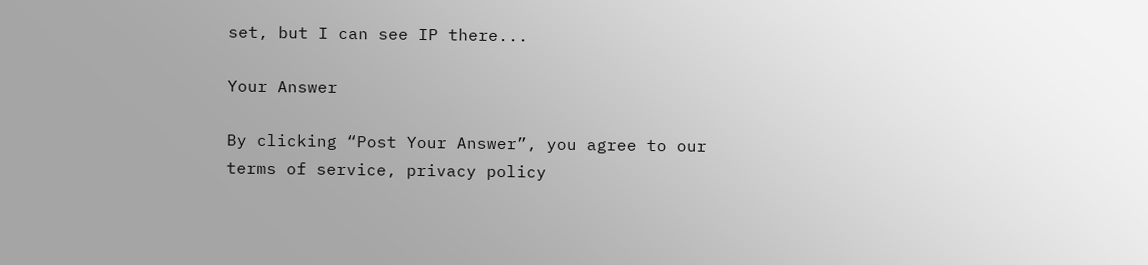set, but I can see IP there...

Your Answer

By clicking “Post Your Answer”, you agree to our terms of service, privacy policy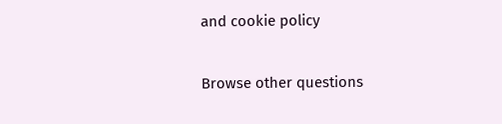and cookie policy

Browse other questions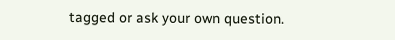tagged or ask your own question.